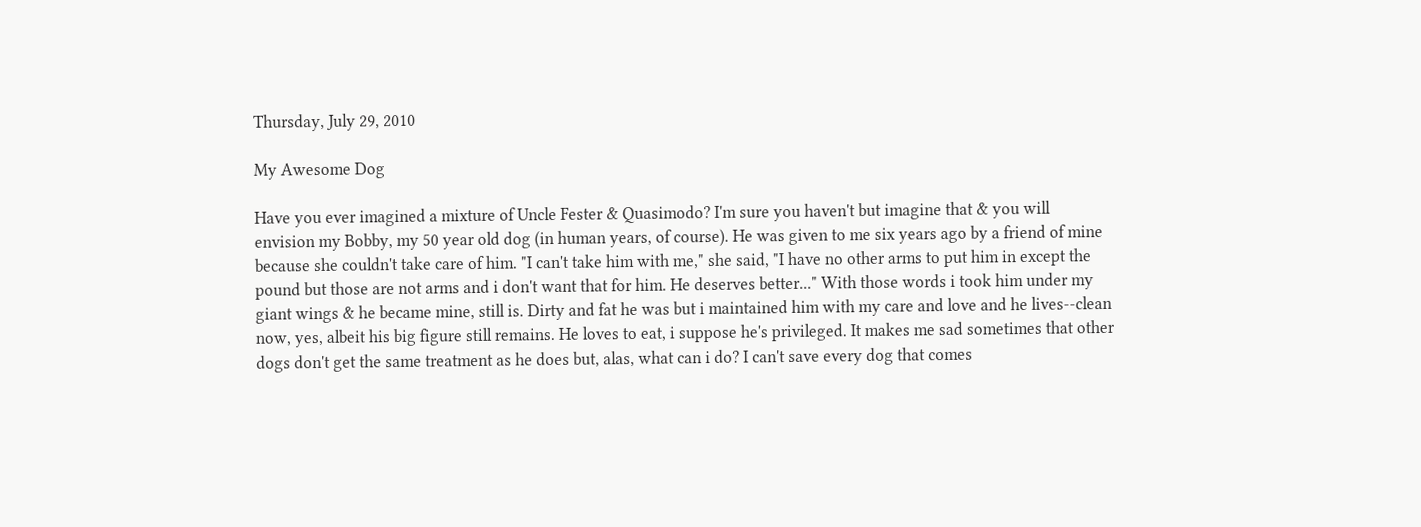Thursday, July 29, 2010

My Awesome Dog

Have you ever imagined a mixture of Uncle Fester & Quasimodo? I'm sure you haven't but imagine that & you will envision my Bobby, my 50 year old dog (in human years, of course). He was given to me six years ago by a friend of mine because she couldn't take care of him. "I can't take him with me," she said, "I have no other arms to put him in except the pound but those are not arms and i don't want that for him. He deserves better..." With those words i took him under my giant wings & he became mine, still is. Dirty and fat he was but i maintained him with my care and love and he lives--clean now, yes, albeit his big figure still remains. He loves to eat, i suppose he's privileged. It makes me sad sometimes that other dogs don't get the same treatment as he does but, alas, what can i do? I can't save every dog that comes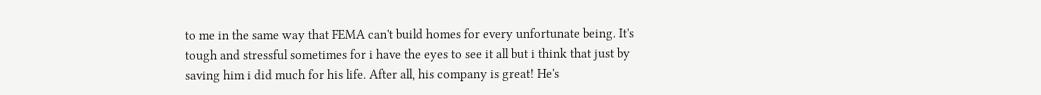to me in the same way that FEMA can't build homes for every unfortunate being. It's tough and stressful sometimes for i have the eyes to see it all but i think that just by saving him i did much for his life. After all, his company is great! He's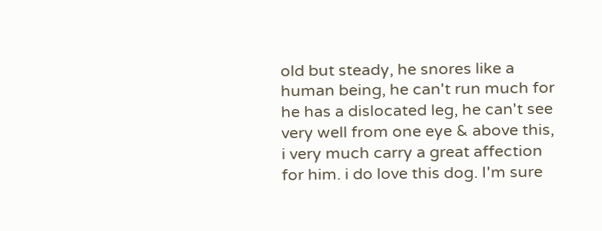old but steady, he snores like a human being, he can't run much for he has a dislocated leg, he can't see very well from one eye & above this, i very much carry a great affection for him. i do love this dog. I'm sure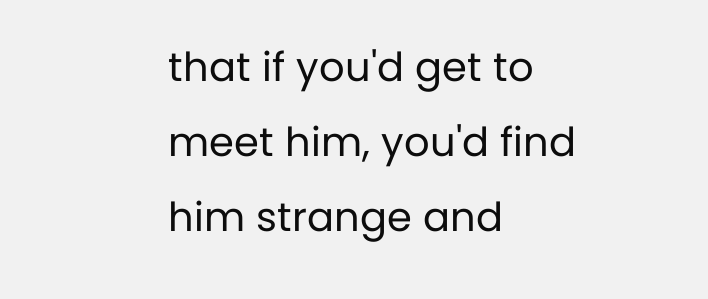that if you'd get to meet him, you'd find him strange and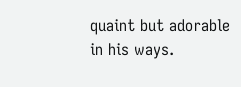quaint but adorable in his ways.